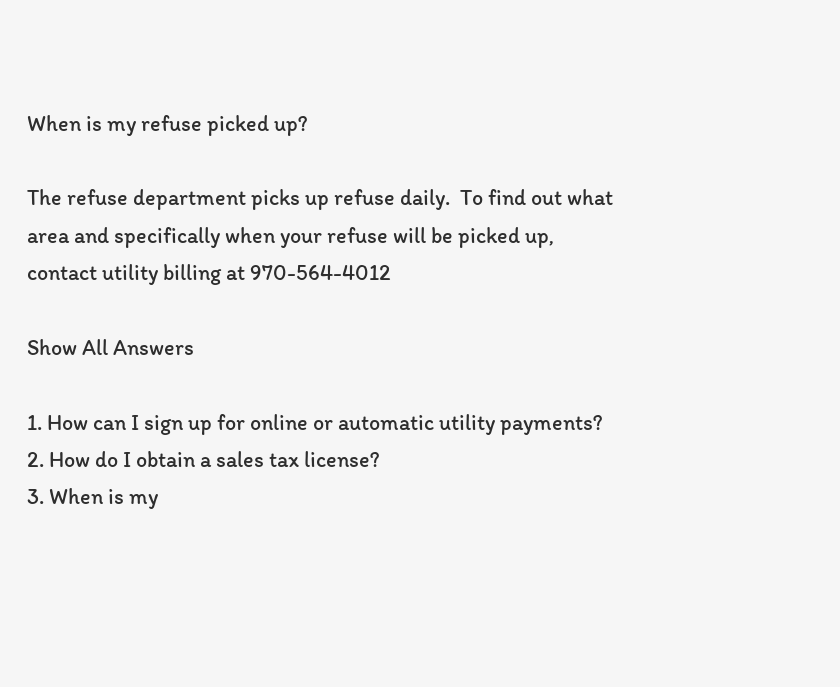When is my refuse picked up?

The refuse department picks up refuse daily.  To find out what area and specifically when your refuse will be picked up, contact utility billing at 970-564-4012

Show All Answers

1. How can I sign up for online or automatic utility payments?
2. How do I obtain a sales tax license?
3. When is my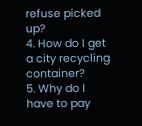refuse picked up?
4. How do I get a city recycling container?
5. Why do I have to pay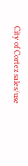City of Cortez sales/use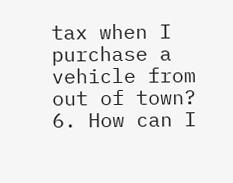tax when I purchase a vehicle from out of town?
6. How can I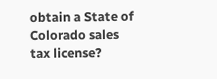obtain a State of Colorado sales tax license?